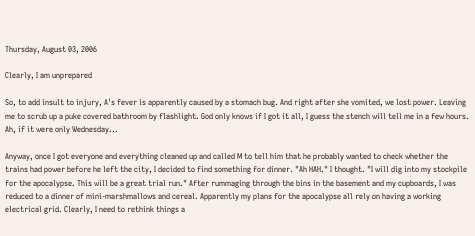Thursday, August 03, 2006

Clearly, I am unprepared

So, to add insult to injury, A's fever is apparently caused by a stomach bug. And right after she vomited, we lost power. Leaving me to scrub up a puke covered bathroom by flashlight. God only knows if I got it all, I guess the stench will tell me in a few hours. Ah, if it were only Wednesday...

Anyway, once I got everyone and everything cleaned up and called M to tell him that he probably wanted to check whether the trains had power before he left the city, I decided to find something for dinner. "Ah HAH." I thought. "I will dig into my stockpile for the apocalypse. This will be a great trial run." After rummaging through the bins in the basement and my cupboards, I was reduced to a dinner of mini-marshmallows and cereal. Apparently my plans for the apocalypse all rely on having a working electrical grid. Clearly, I need to rethink things a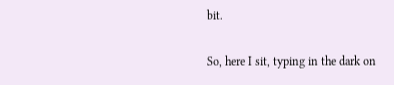bit.

So, here I sit, typing in the dark on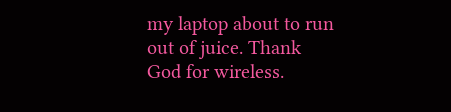my laptop about to run out of juice. Thank God for wireless.